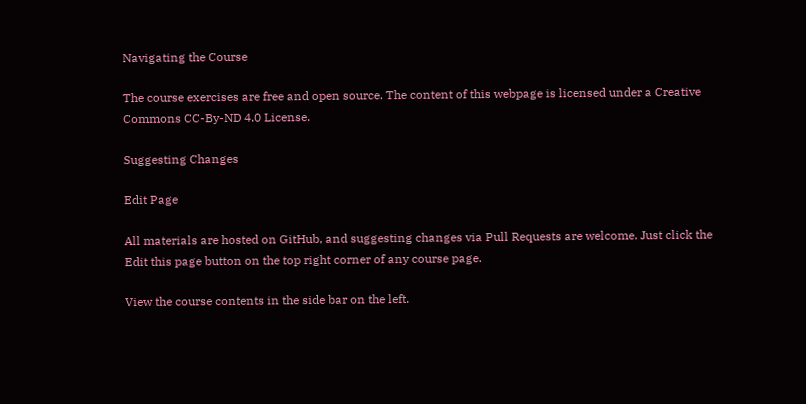Navigating the Course

The course exercises are free and open source. The content of this webpage is licensed under a Creative Commons CC-By-ND 4.0 License.

Suggesting Changes

Edit Page

All materials are hosted on GitHub, and suggesting changes via Pull Requests are welcome. Just click the Edit this page button on the top right corner of any course page.

View the course contents in the side bar on the left.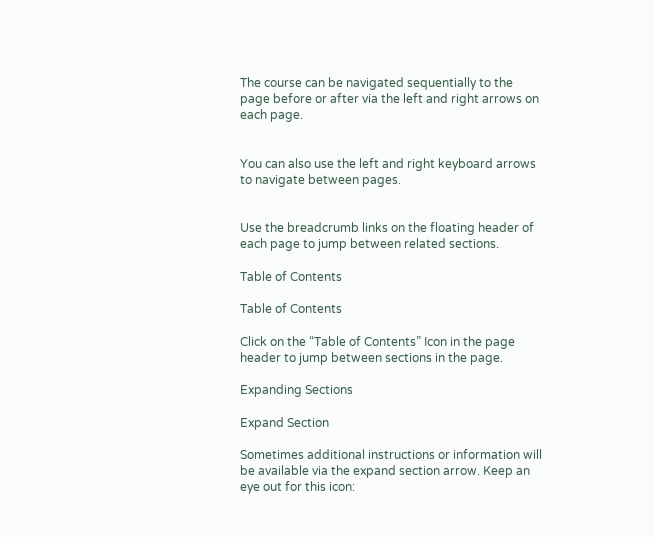The course can be navigated sequentially to the page before or after via the left and right arrows on each page.


You can also use the left and right keyboard arrows to navigate between pages.


Use the breadcrumb links on the floating header of each page to jump between related sections.

Table of Contents

Table of Contents

Click on the “Table of Contents” Icon in the page header to jump between sections in the page.

Expanding Sections

Expand Section

Sometimes additional instructions or information will be available via the expand section arrow. Keep an eye out for this icon: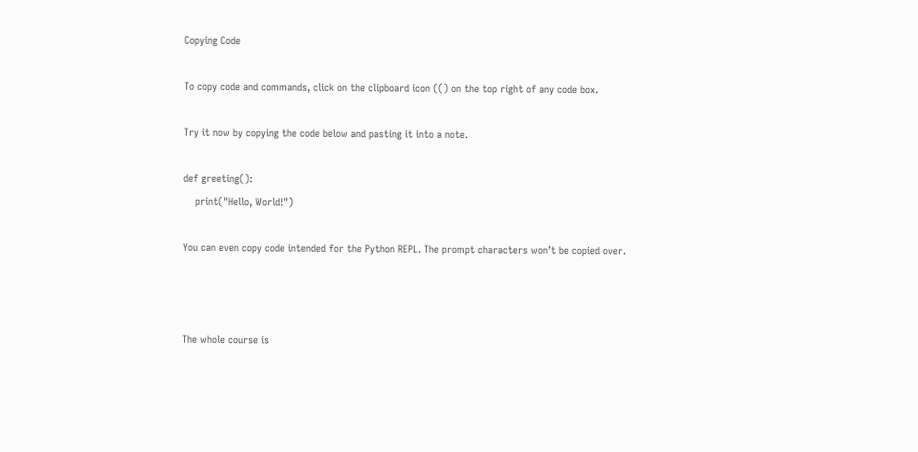Copying Code

To copy code and commands, click on the clipboard icon (() on the top right of any code box.

Try it now by copying the code below and pasting it into a note.

def greeting():
    print("Hello, World!")

You can even copy code intended for the Python REPL. The prompt characters won’t be copied over.



The whole course is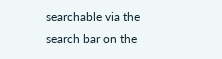searchable via the search bar on the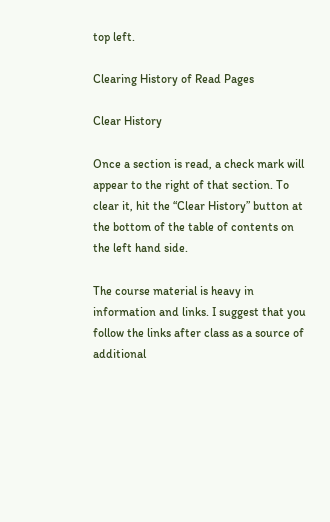top left.

Clearing History of Read Pages

Clear History

Once a section is read, a check mark will appear to the right of that section. To clear it, hit the “Clear History” button at the bottom of the table of contents on the left hand side.

The course material is heavy in information and links. I suggest that you follow the links after class as a source of additional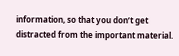information, so that you don’t get distracted from the important material.